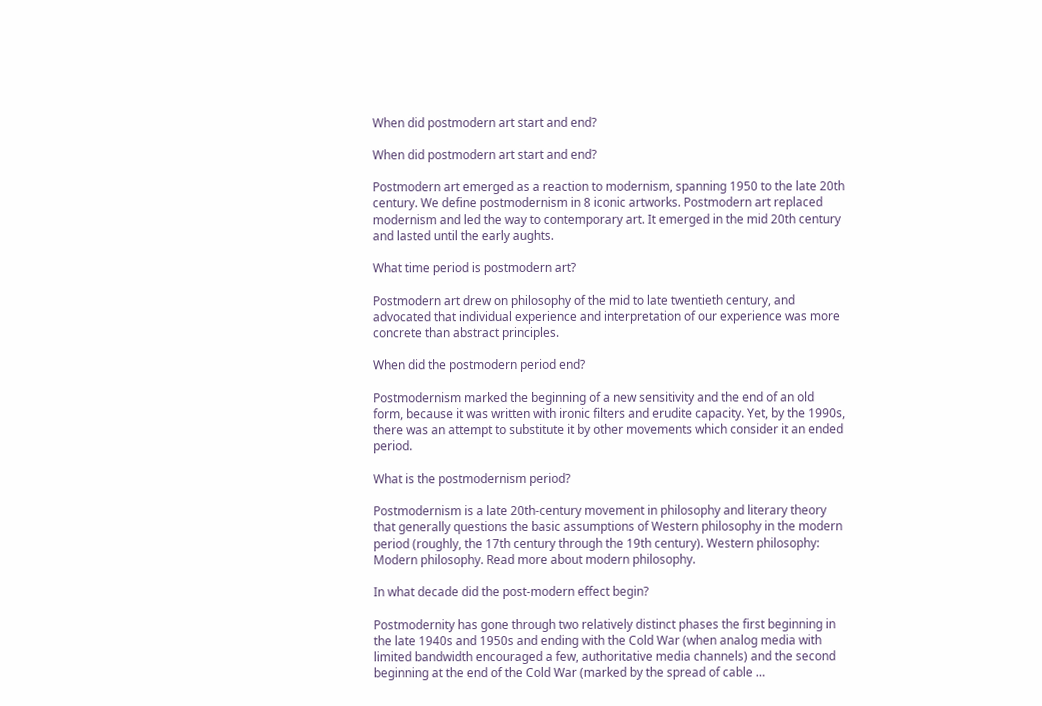When did postmodern art start and end?

When did postmodern art start and end?

Postmodern art emerged as a reaction to modernism, spanning 1950 to the late 20th century. We define postmodernism in 8 iconic artworks. Postmodern art replaced modernism and led the way to contemporary art. It emerged in the mid 20th century and lasted until the early aughts.

What time period is postmodern art?

Postmodern art drew on philosophy of the mid to late twentieth century, and advocated that individual experience and interpretation of our experience was more concrete than abstract principles.

When did the postmodern period end?

Postmodernism marked the beginning of a new sensitivity and the end of an old form, because it was written with ironic filters and erudite capacity. Yet, by the 1990s, there was an attempt to substitute it by other movements which consider it an ended period.

What is the postmodernism period?

Postmodernism is a late 20th-century movement in philosophy and literary theory that generally questions the basic assumptions of Western philosophy in the modern period (roughly, the 17th century through the 19th century). Western philosophy: Modern philosophy. Read more about modern philosophy.

In what decade did the post-modern effect begin?

Postmodernity has gone through two relatively distinct phases the first beginning in the late 1940s and 1950s and ending with the Cold War (when analog media with limited bandwidth encouraged a few, authoritative media channels) and the second beginning at the end of the Cold War (marked by the spread of cable …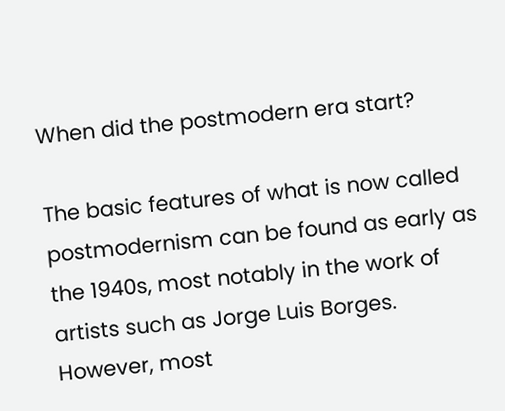When did the postmodern era start?

The basic features of what is now called postmodernism can be found as early as the 1940s, most notably in the work of artists such as Jorge Luis Borges. However, most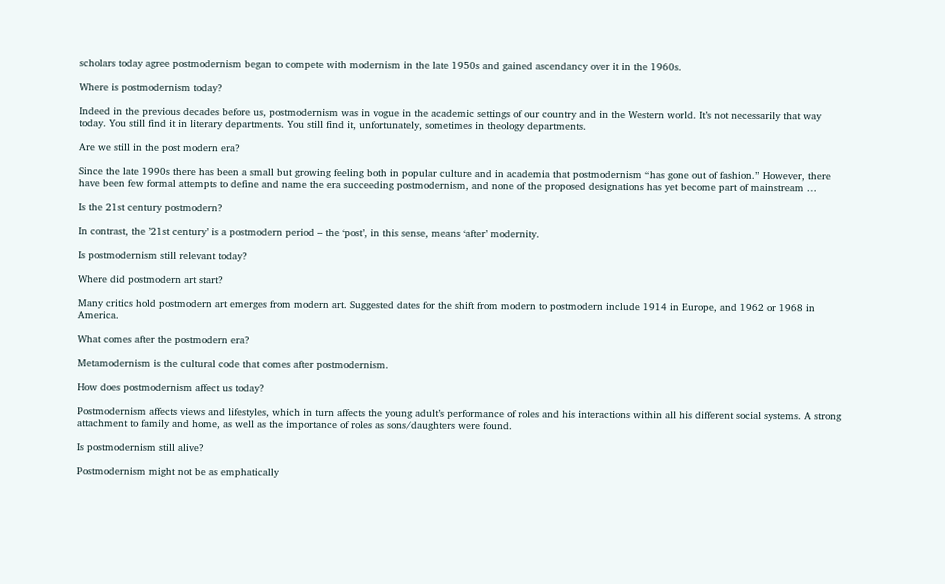scholars today agree postmodernism began to compete with modernism in the late 1950s and gained ascendancy over it in the 1960s.

Where is postmodernism today?

Indeed in the previous decades before us, postmodernism was in vogue in the academic settings of our country and in the Western world. It’s not necessarily that way today. You still find it in literary departments. You still find it, unfortunately, sometimes in theology departments.

Are we still in the post modern era?

Since the late 1990s there has been a small but growing feeling both in popular culture and in academia that postmodernism “has gone out of fashion.” However, there have been few formal attempts to define and name the era succeeding postmodernism, and none of the proposed designations has yet become part of mainstream …

Is the 21st century postmodern?

In contrast, the ’21st century’ is a postmodern period – the ‘post’, in this sense, means ‘after’ modernity.

Is postmodernism still relevant today?

Where did postmodern art start?

Many critics hold postmodern art emerges from modern art. Suggested dates for the shift from modern to postmodern include 1914 in Europe, and 1962 or 1968 in America.

What comes after the postmodern era?

Metamodernism is the cultural code that comes after postmodernism.

How does postmodernism affect us today?

Postmodernism affects views and lifestyles, which in turn affects the young adult’s performance of roles and his interactions within all his different social systems. A strong attachment to family and home, as well as the importance of roles as sons/daughters were found.

Is postmodernism still alive?

Postmodernism might not be as emphatically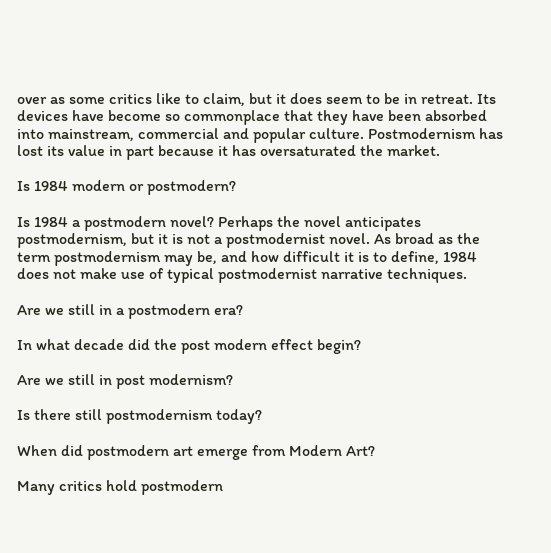over as some critics like to claim, but it does seem to be in retreat. Its devices have become so commonplace that they have been absorbed into mainstream, commercial and popular culture. Postmodernism has lost its value in part because it has oversaturated the market.

Is 1984 modern or postmodern?

Is 1984 a postmodern novel? Perhaps the novel anticipates postmodernism, but it is not a postmodernist novel. As broad as the term postmodernism may be, and how difficult it is to define, 1984 does not make use of typical postmodernist narrative techniques.

Are we still in a postmodern era?

In what decade did the post modern effect begin?

Are we still in post modernism?

Is there still postmodernism today?

When did postmodern art emerge from Modern Art?

Many critics hold postmodern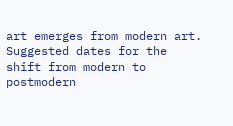art emerges from modern art. Suggested dates for the shift from modern to postmodern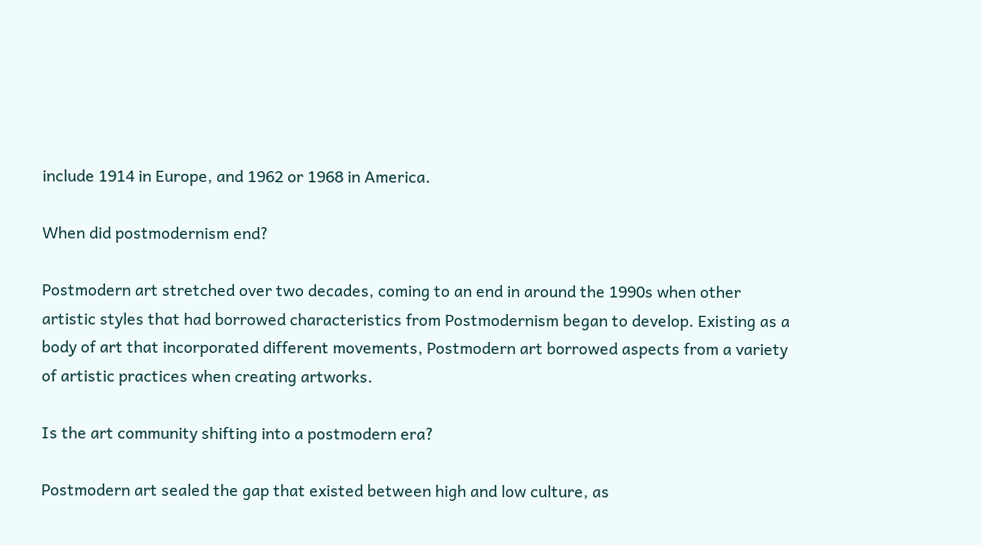include 1914 in Europe, and 1962 or 1968 in America.

When did postmodernism end?

Postmodern art stretched over two decades, coming to an end in around the 1990s when other artistic styles that had borrowed characteristics from Postmodernism began to develop. Existing as a body of art that incorporated different movements, Postmodern art borrowed aspects from a variety of artistic practices when creating artworks.

Is the art community shifting into a postmodern era?

Postmodern art sealed the gap that existed between high and low culture, as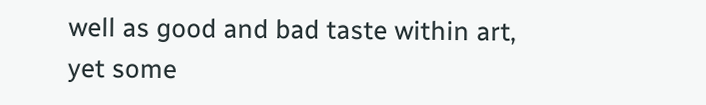well as good and bad taste within art, yet some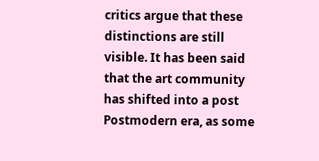critics argue that these distinctions are still visible. It has been said that the art community has shifted into a post Postmodern era, as some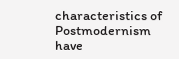characteristics of Postmodernism have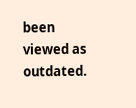been viewed as outdated.